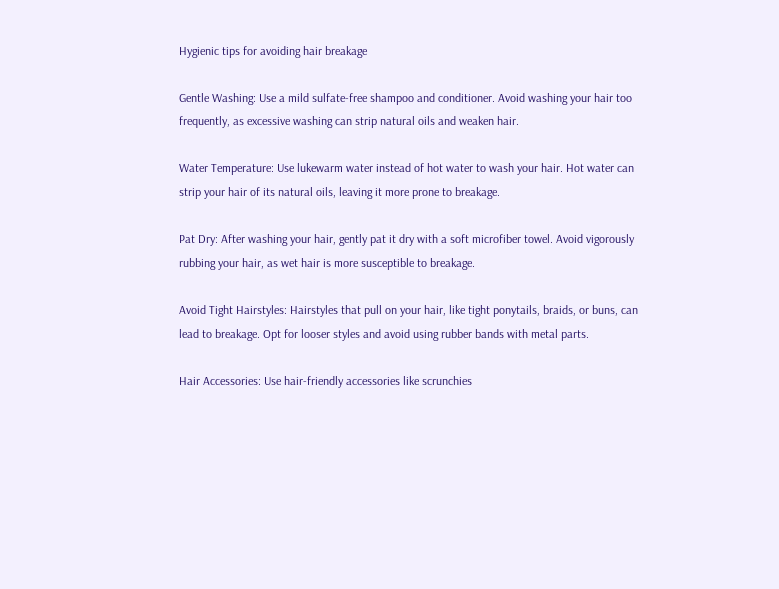Hygienic tips for avoiding hair breakage

Gentle Washing: Use a mild sulfate-free shampoo and conditioner. Avoid washing your hair too frequently, as excessive washing can strip natural oils and weaken hair.

Water Temperature: Use lukewarm water instead of hot water to wash your hair. Hot water can strip your hair of its natural oils, leaving it more prone to breakage.

Pat Dry: After washing your hair, gently pat it dry with a soft microfiber towel. Avoid vigorously rubbing your hair, as wet hair is more susceptible to breakage.

Avoid Tight Hairstyles: Hairstyles that pull on your hair, like tight ponytails, braids, or buns, can lead to breakage. Opt for looser styles and avoid using rubber bands with metal parts.

Hair Accessories: Use hair-friendly accessories like scrunchies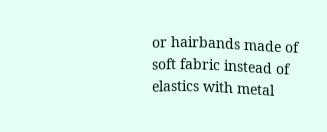or hairbands made of soft fabric instead of elastics with metal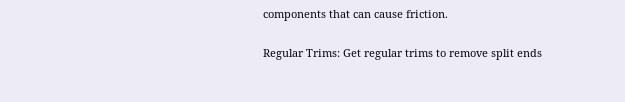components that can cause friction.

Regular Trims: Get regular trims to remove split ends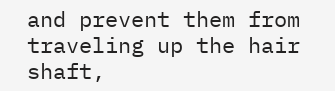and prevent them from traveling up the hair shaft,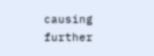causing further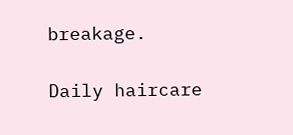breakage.

Daily haircare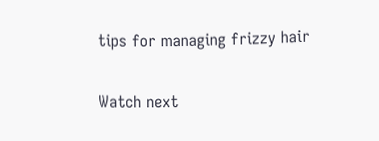tips for managing frizzy hair

Watch next